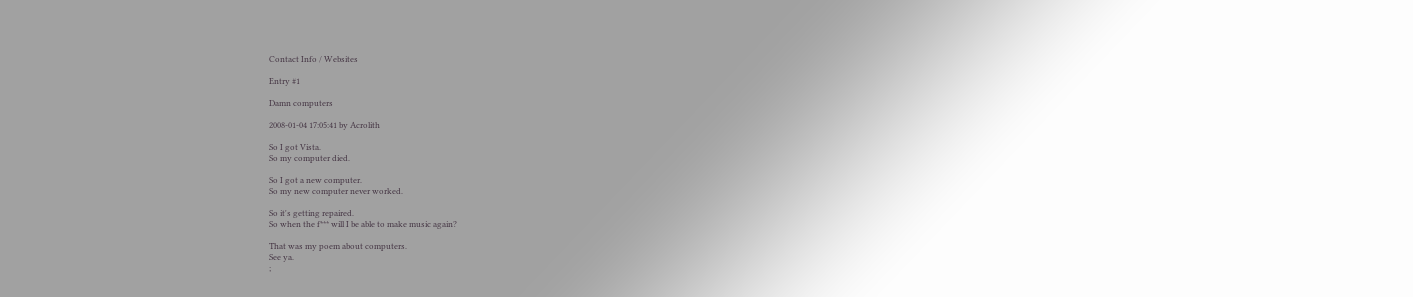Contact Info / Websites

Entry #1

Damn computers

2008-01-04 17:05:41 by Acrolith

So I got Vista.
So my computer died.

So I got a new computer.
So my new computer never worked.

So it's getting repaired.
So when the f*** will I be able to make music again?

That was my poem about computers.
See ya.
;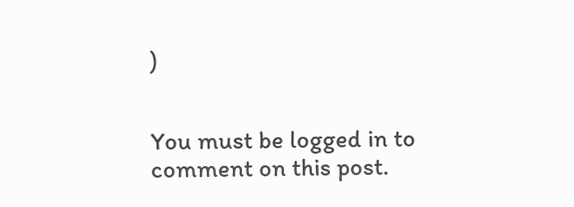)


You must be logged in to comment on this post.